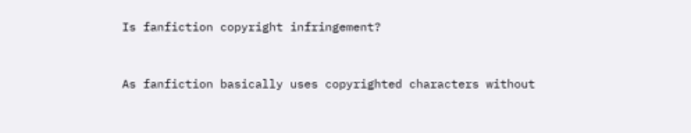Is fanfiction copyright infringement?


As fanfiction basically uses copyrighted characters without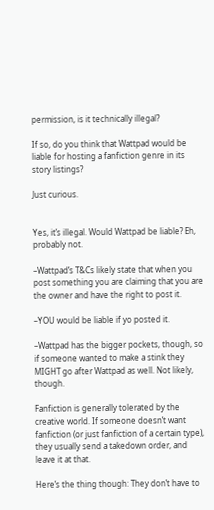permission, is it technically illegal?

If so, do you think that Wattpad would be liable for hosting a fanfiction genre in its story listings?

Just curious.


Yes, it’s illegal. Would Wattpad be liable? Eh, probably not.

–Wattpad’s T&Cs likely state that when you post something you are claiming that you are the owner and have the right to post it.

–YOU would be liable if yo posted it.

–Wattpad has the bigger pockets, though, so if someone wanted to make a stink they MIGHT go after Wattpad as well. Not likely, though.

Fanfiction is generally tolerated by the creative world. If someone doesn’t want fanfiction (or just fanfiction of a certain type), they usually send a takedown order, and leave it at that.

Here’s the thing though: They don’t have to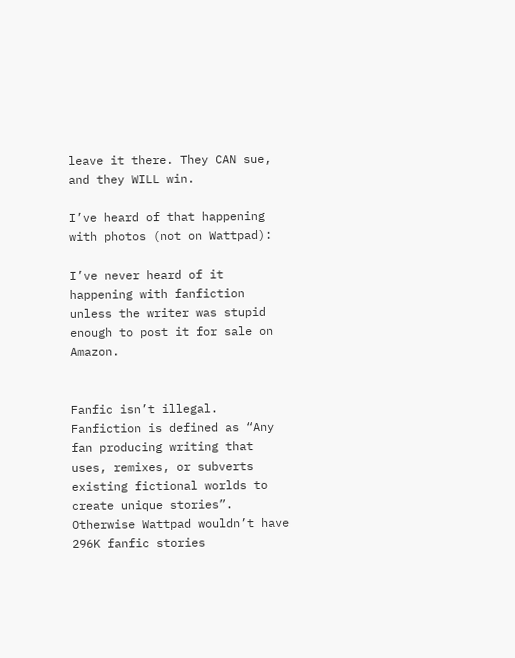leave it there. They CAN sue, and they WILL win.

I’ve heard of that happening with photos (not on Wattpad):

I’ve never heard of it happening with fanfiction unless the writer was stupid enough to post it for sale on Amazon.


Fanfic isn’t illegal. Fanfiction is defined as “Any fan producing writing that uses, remixes, or subverts existing fictional worlds to create unique stories”. Otherwise Wattpad wouldn’t have 296K fanfic stories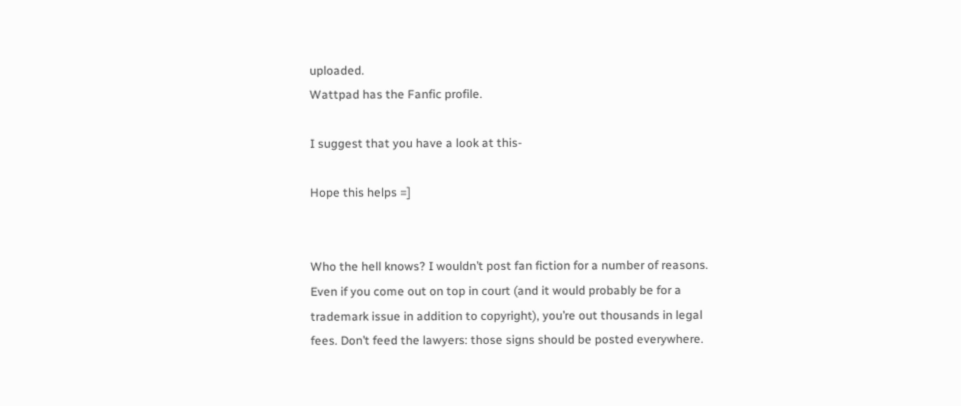uploaded.
Wattpad has the Fanfic profile.

I suggest that you have a look at this-

Hope this helps =]


Who the hell knows? I wouldn’t post fan fiction for a number of reasons. Even if you come out on top in court (and it would probably be for a trademark issue in addition to copyright), you’re out thousands in legal fees. Don’t feed the lawyers: those signs should be posted everywhere.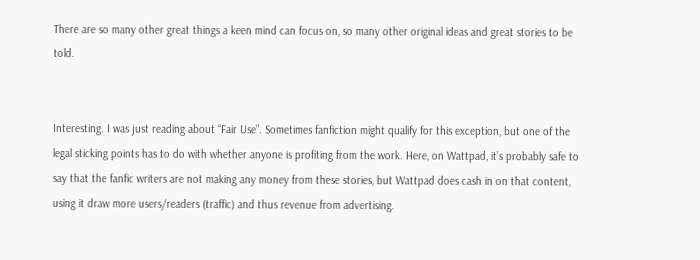There are so many other great things a keen mind can focus on, so many other original ideas and great stories to be told.


Interesting. I was just reading about “Fair Use”. Sometimes fanfiction might qualify for this exception, but one of the legal sticking points has to do with whether anyone is profiting from the work. Here, on Wattpad, it’s probably safe to say that the fanfic writers are not making any money from these stories, but Wattpad does cash in on that content, using it draw more users/readers (traffic) and thus revenue from advertising.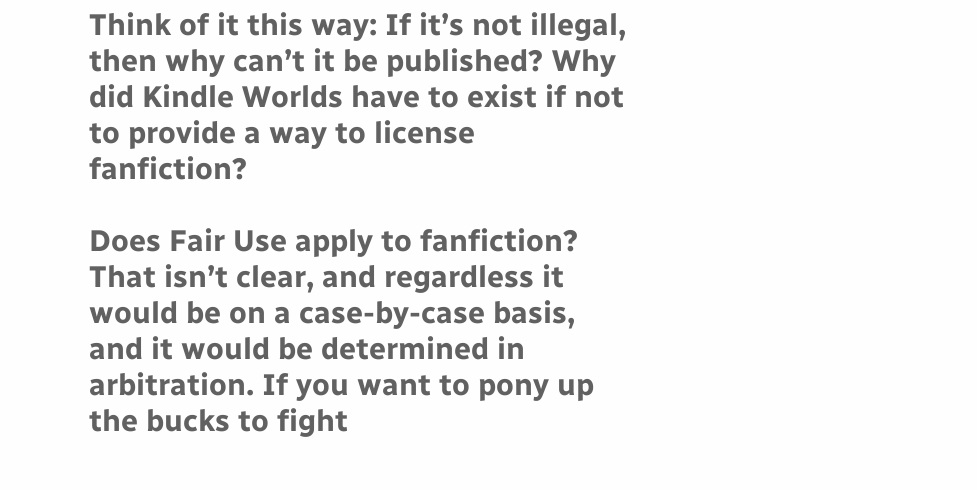Think of it this way: If it’s not illegal, then why can’t it be published? Why did Kindle Worlds have to exist if not to provide a way to license fanfiction?

Does Fair Use apply to fanfiction? That isn’t clear, and regardless it would be on a case-by-case basis, and it would be determined in arbitration. If you want to pony up the bucks to fight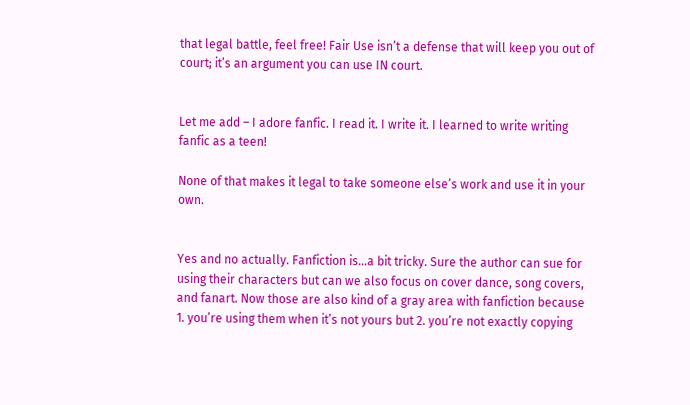that legal battle, feel free! Fair Use isn’t a defense that will keep you out of court; it’s an argument you can use IN court.


Let me add – I adore fanfic. I read it. I write it. I learned to write writing fanfic as a teen!

None of that makes it legal to take someone else’s work and use it in your own.


Yes and no actually. Fanfiction is…a bit tricky. Sure the author can sue for using their characters but can we also focus on cover dance, song covers, and fanart. Now those are also kind of a gray area with fanfiction because 1. you’re using them when it’s not yours but 2. you’re not exactly copying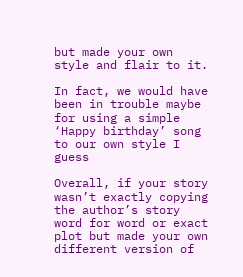but made your own style and flair to it.

In fact, we would have been in trouble maybe for using a simple ‘Happy birthday’ song to our own style I guess

Overall, if your story wasn’t exactly copying the author’s story word for word or exact plot but made your own different version of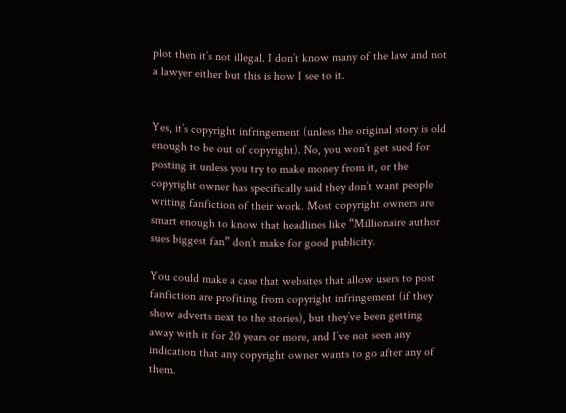plot then it’s not illegal. I don’t know many of the law and not a lawyer either but this is how I see to it.


Yes, it’s copyright infringement (unless the original story is old enough to be out of copyright). No, you won’t get sued for posting it unless you try to make money from it, or the copyright owner has specifically said they don’t want people writing fanfiction of their work. Most copyright owners are smart enough to know that headlines like “Millionaire author sues biggest fan” don’t make for good publicity.

You could make a case that websites that allow users to post fanfiction are profiting from copyright infringement (if they show adverts next to the stories), but they’ve been getting away with it for 20 years or more, and I’ve not seen any indication that any copyright owner wants to go after any of them.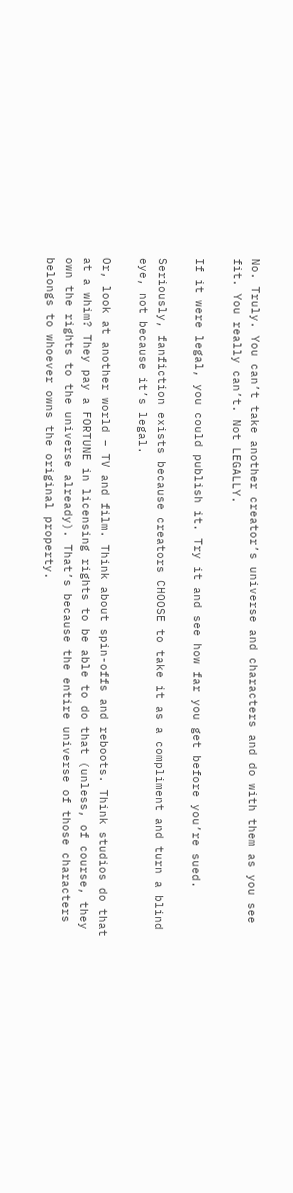No. Truly. You can’t take another creator’s universe and characters and do with them as you see fit. You really can’t. Not LEGALLY.

If it were legal, you could publish it. Try it and see how far you get before you’re sued.

Seriously, fanfiction exists because creators CHOOSE to take it as a compliment and turn a blind eye, not because it’s legal.

Or, look at another world – TV and film. Think about spin-offs and reboots. Think studios do that at a whim? They pay a FORTUNE in licensing rights to be able to do that (unless, of course, they own the rights to the universe already). That’s because the entire universe of those characters belongs to whoever owns the original property.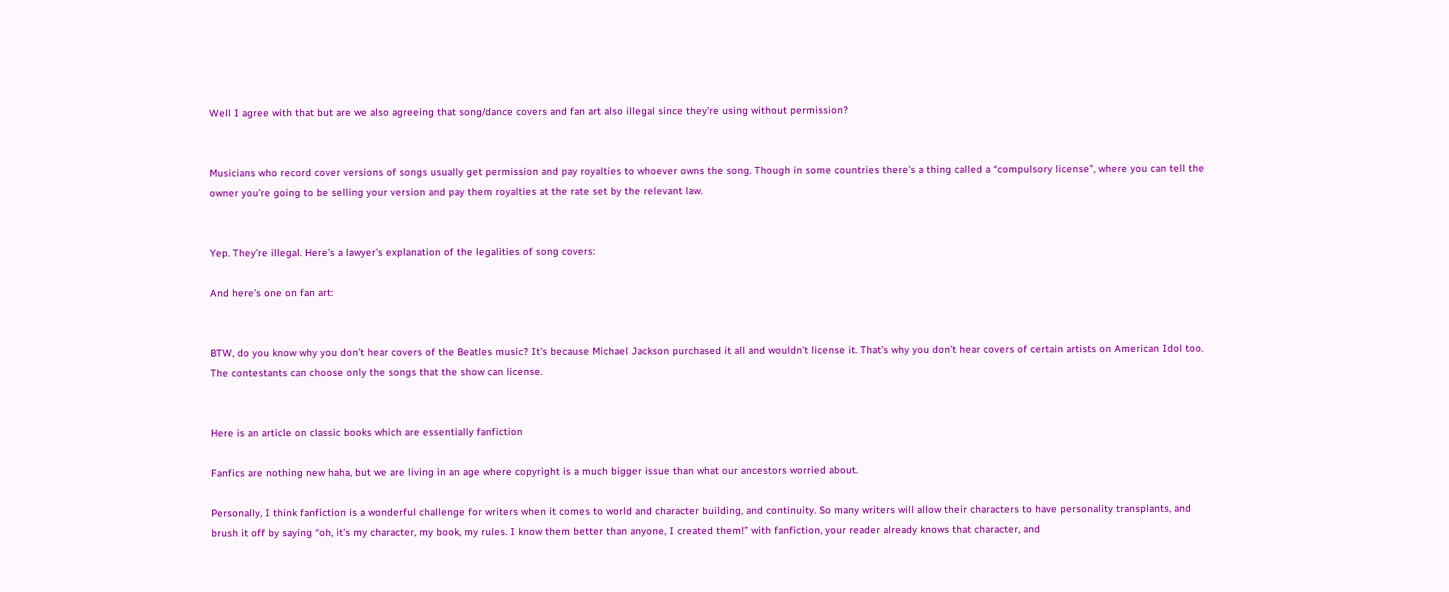Well I agree with that but are we also agreeing that song/dance covers and fan art also illegal since they’re using without permission?


Musicians who record cover versions of songs usually get permission and pay royalties to whoever owns the song. Though in some countries there’s a thing called a “compulsory license”, where you can tell the owner you’re going to be selling your version and pay them royalties at the rate set by the relevant law.


Yep. They’re illegal. Here’s a lawyer’s explanation of the legalities of song covers:

And here’s one on fan art:


BTW, do you know why you don’t hear covers of the Beatles music? It’s because Michael Jackson purchased it all and wouldn’t license it. That’s why you don’t hear covers of certain artists on American Idol too. The contestants can choose only the songs that the show can license.


Here is an article on classic books which are essentially fanfiction

Fanfics are nothing new haha, but we are living in an age where copyright is a much bigger issue than what our ancestors worried about.

Personally, I think fanfiction is a wonderful challenge for writers when it comes to world and character building, and continuity. So many writers will allow their characters to have personality transplants, and brush it off by saying “oh, it’s my character, my book, my rules. I know them better than anyone, I created them!” with fanfiction, your reader already knows that character, and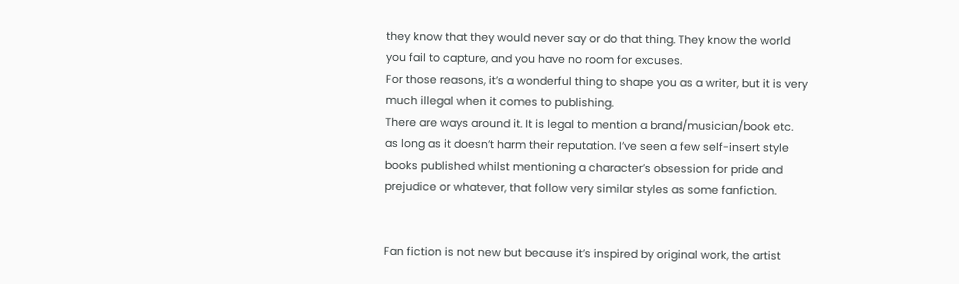they know that they would never say or do that thing. They know the world you fail to capture, and you have no room for excuses.
For those reasons, it’s a wonderful thing to shape you as a writer, but it is very much illegal when it comes to publishing.
There are ways around it. It is legal to mention a brand/musician/book etc. as long as it doesn’t harm their reputation. I’ve seen a few self-insert style books published whilst mentioning a character’s obsession for pride and prejudice or whatever, that follow very similar styles as some fanfiction.


Fan fiction is not new but because it’s inspired by original work, the artist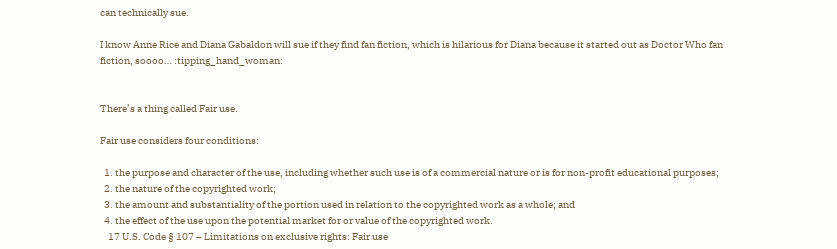can technically sue.

I know Anne Rice and Diana Gabaldon will sue if they find fan fiction, which is hilarious for Diana because it started out as Doctor Who fan fiction, soooo… :tipping_hand_woman:


There’s a thing called Fair use.

Fair use considers four conditions:

  1. the purpose and character of the use, including whether such use is of a commercial nature or is for non-profit educational purposes;
  2. the nature of the copyrighted work;
  3. the amount and substantiality of the portion used in relation to the copyrighted work as a whole; and
  4. the effect of the use upon the potential market for or value of the copyrighted work.
    17 U.S. Code § 107 – Limitations on exclusive rights: Fair use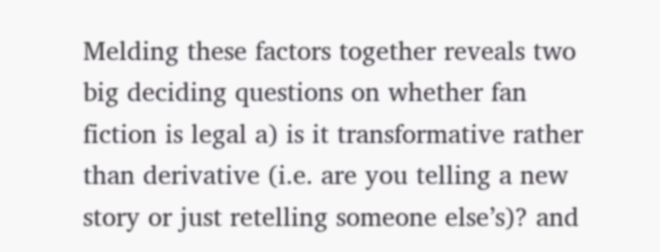Melding these factors together reveals two big deciding questions on whether fan fiction is legal a) is it transformative rather than derivative (i.e. are you telling a new story or just retelling someone else’s)? and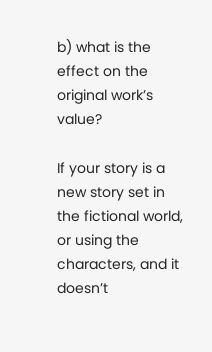b) what is the effect on the original work’s value?

If your story is a new story set in the fictional world, or using the characters, and it doesn’t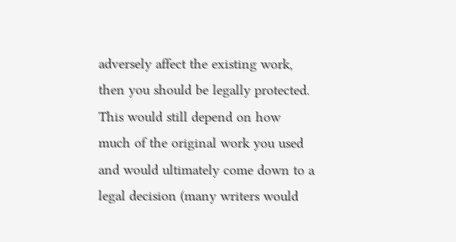adversely affect the existing work, then you should be legally protected. This would still depend on how much of the original work you used and would ultimately come down to a legal decision (many writers would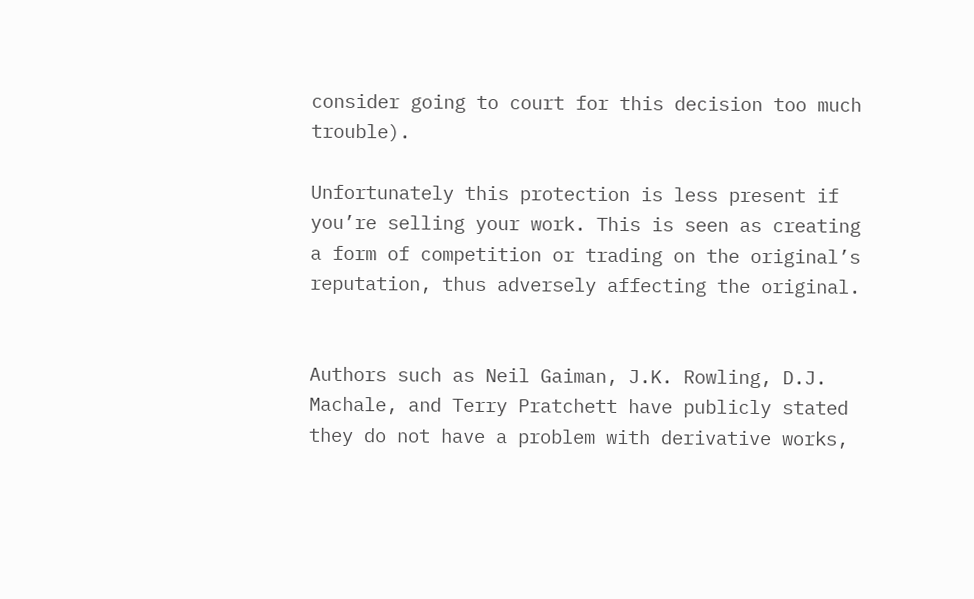consider going to court for this decision too much trouble).

Unfortunately this protection is less present if you’re selling your work. This is seen as creating a form of competition or trading on the original’s reputation, thus adversely affecting the original.


Authors such as Neil Gaiman, J.K. Rowling, D.J. Machale, and Terry Pratchett have publicly stated they do not have a problem with derivative works,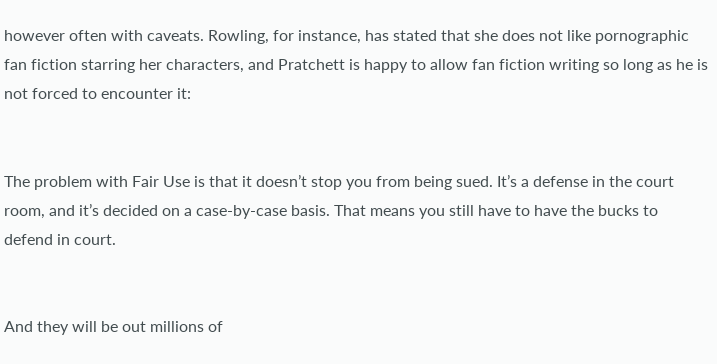however often with caveats. Rowling, for instance, has stated that she does not like pornographic fan fiction starring her characters, and Pratchett is happy to allow fan fiction writing so long as he is not forced to encounter it:


The problem with Fair Use is that it doesn’t stop you from being sued. It’s a defense in the court room, and it’s decided on a case-by-case basis. That means you still have to have the bucks to defend in court.


And they will be out millions of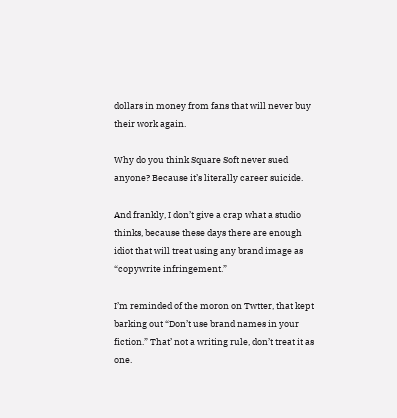dollars in money from fans that will never buy their work again.

Why do you think Square Soft never sued anyone? Because it’s literally career suicide.

And frankly, I don’t give a crap what a studio thinks, because these days there are enough idiot that will treat using any brand image as “copywrite infringement.”

I’m reminded of the moron on Twtter, that kept barking out “Don’t use brand names in your fiction.” That’ not a writing rule, don’t treat it as one.